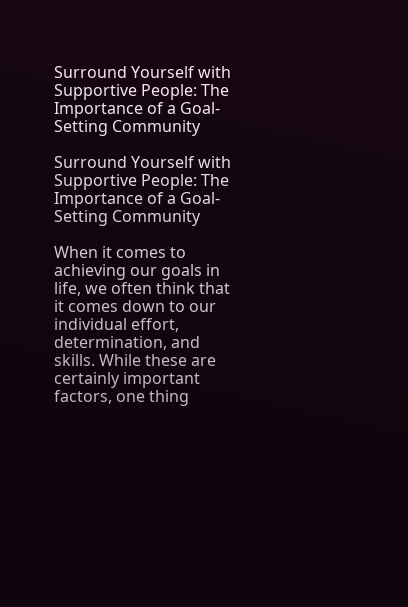Surround Yourself with Supportive People: The Importance of a Goal-Setting Community

Surround Yourself with Supportive People: The Importance of a Goal-Setting Community

When it comes to achieving our goals in life, we often think that it comes down to our individual effort, determination, and skills. While these are certainly important factors, one thing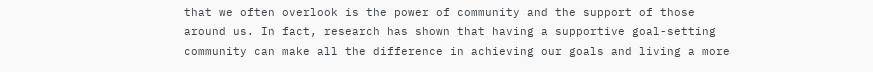that we often overlook is the power of community and the support of those around us. In fact, research has shown that having a supportive goal-setting community can make all the difference in achieving our goals and living a more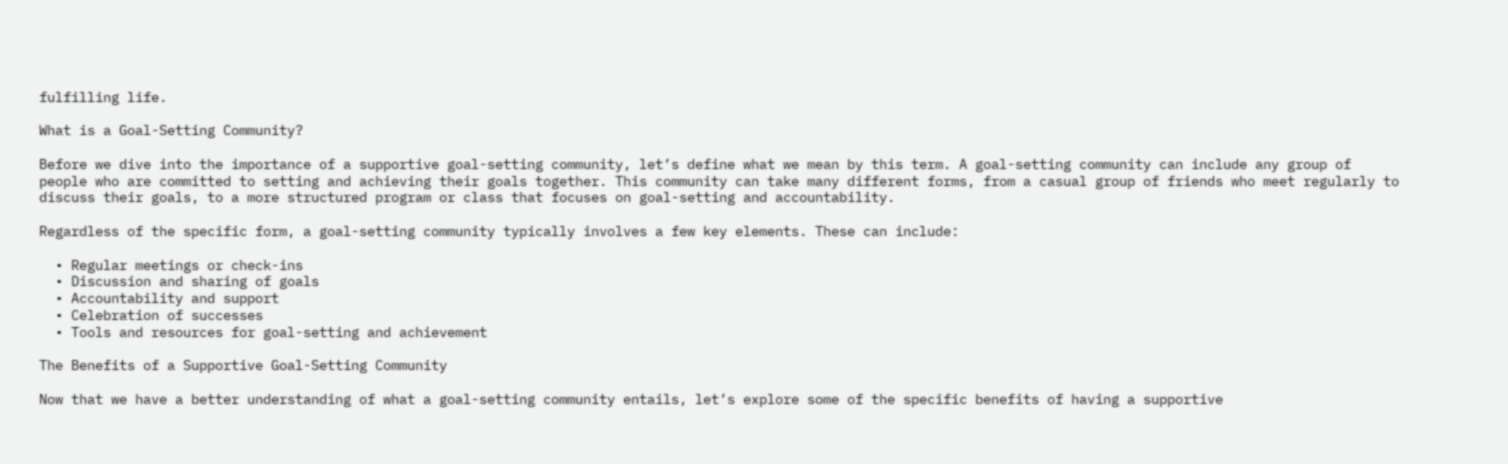fulfilling life.

What is a Goal-Setting Community?

Before we dive into the importance of a supportive goal-setting community, let’s define what we mean by this term. A goal-setting community can include any group of people who are committed to setting and achieving their goals together. This community can take many different forms, from a casual group of friends who meet regularly to discuss their goals, to a more structured program or class that focuses on goal-setting and accountability.

Regardless of the specific form, a goal-setting community typically involves a few key elements. These can include:

  • Regular meetings or check-ins
  • Discussion and sharing of goals
  • Accountability and support
  • Celebration of successes
  • Tools and resources for goal-setting and achievement

The Benefits of a Supportive Goal-Setting Community

Now that we have a better understanding of what a goal-setting community entails, let’s explore some of the specific benefits of having a supportive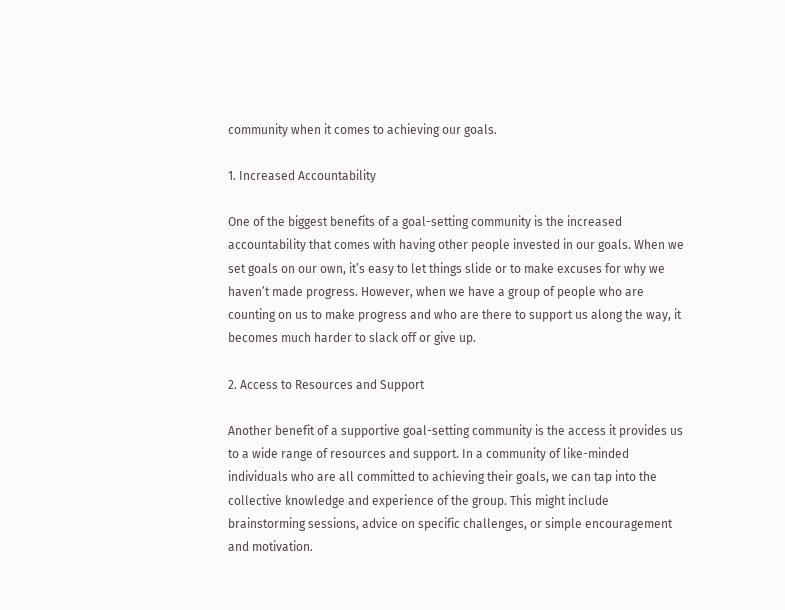community when it comes to achieving our goals.

1. Increased Accountability

One of the biggest benefits of a goal-setting community is the increased accountability that comes with having other people invested in our goals. When we set goals on our own, it’s easy to let things slide or to make excuses for why we haven’t made progress. However, when we have a group of people who are counting on us to make progress and who are there to support us along the way, it becomes much harder to slack off or give up.

2. Access to Resources and Support

Another benefit of a supportive goal-setting community is the access it provides us to a wide range of resources and support. In a community of like-minded individuals who are all committed to achieving their goals, we can tap into the collective knowledge and experience of the group. This might include brainstorming sessions, advice on specific challenges, or simple encouragement and motivation.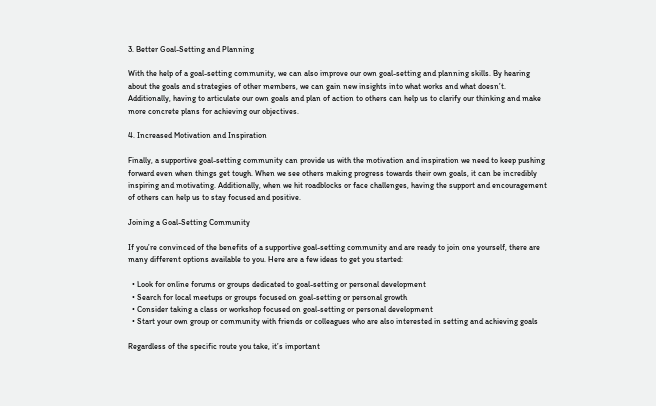3. Better Goal-Setting and Planning

With the help of a goal-setting community, we can also improve our own goal-setting and planning skills. By hearing about the goals and strategies of other members, we can gain new insights into what works and what doesn’t. Additionally, having to articulate our own goals and plan of action to others can help us to clarify our thinking and make more concrete plans for achieving our objectives.

4. Increased Motivation and Inspiration

Finally, a supportive goal-setting community can provide us with the motivation and inspiration we need to keep pushing forward even when things get tough. When we see others making progress towards their own goals, it can be incredibly inspiring and motivating. Additionally, when we hit roadblocks or face challenges, having the support and encouragement of others can help us to stay focused and positive.

Joining a Goal-Setting Community

If you’re convinced of the benefits of a supportive goal-setting community and are ready to join one yourself, there are many different options available to you. Here are a few ideas to get you started:

  • Look for online forums or groups dedicated to goal-setting or personal development
  • Search for local meetups or groups focused on goal-setting or personal growth
  • Consider taking a class or workshop focused on goal-setting or personal development
  • Start your own group or community with friends or colleagues who are also interested in setting and achieving goals

Regardless of the specific route you take, it’s important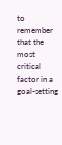to remember that the most critical factor in a goal-setting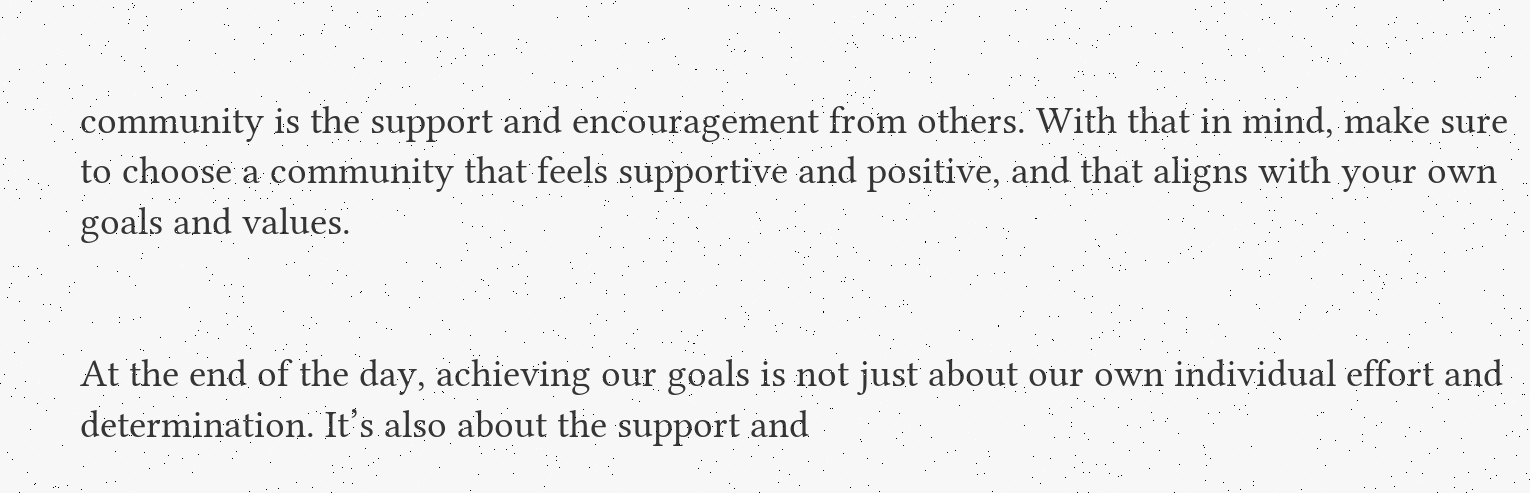community is the support and encouragement from others. With that in mind, make sure to choose a community that feels supportive and positive, and that aligns with your own goals and values.


At the end of the day, achieving our goals is not just about our own individual effort and determination. It’s also about the support and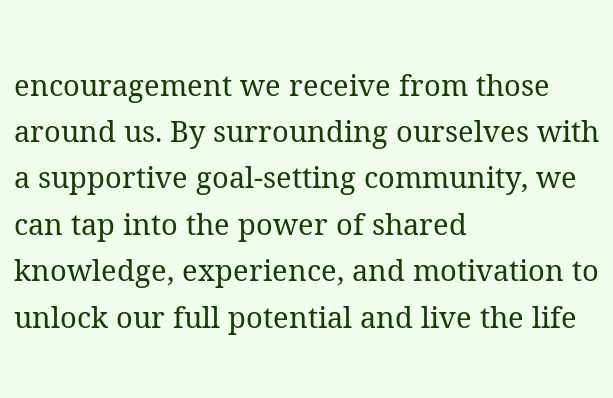encouragement we receive from those around us. By surrounding ourselves with a supportive goal-setting community, we can tap into the power of shared knowledge, experience, and motivation to unlock our full potential and live the life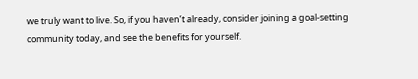we truly want to live. So, if you haven’t already, consider joining a goal-setting community today, and see the benefits for yourself.